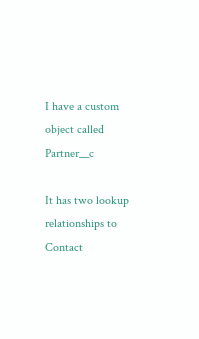I have a custom object called Partner__c

It has two lookup relationships to Contact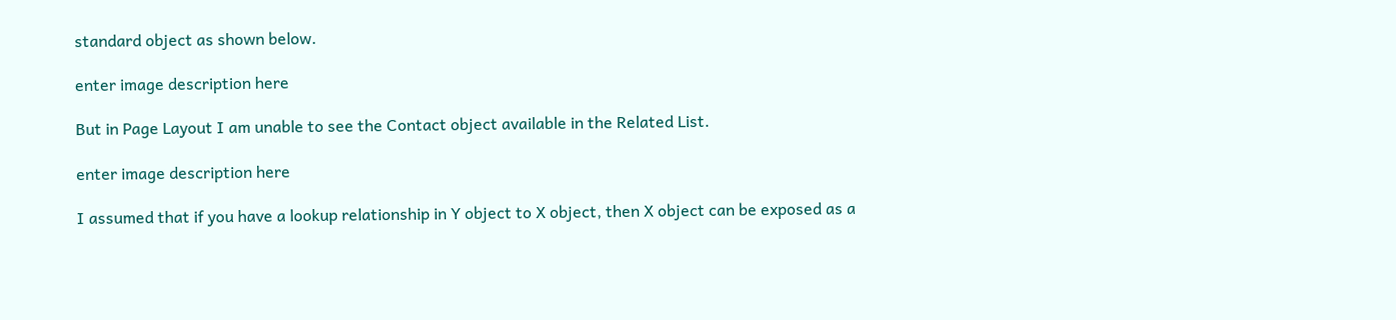standard object as shown below.

enter image description here

But in Page Layout I am unable to see the Contact object available in the Related List.

enter image description here

I assumed that if you have a lookup relationship in Y object to X object, then X object can be exposed as a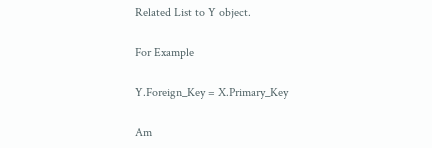Related List to Y object.

For Example

Y.Foreign_Key = X.Primary_Key

Am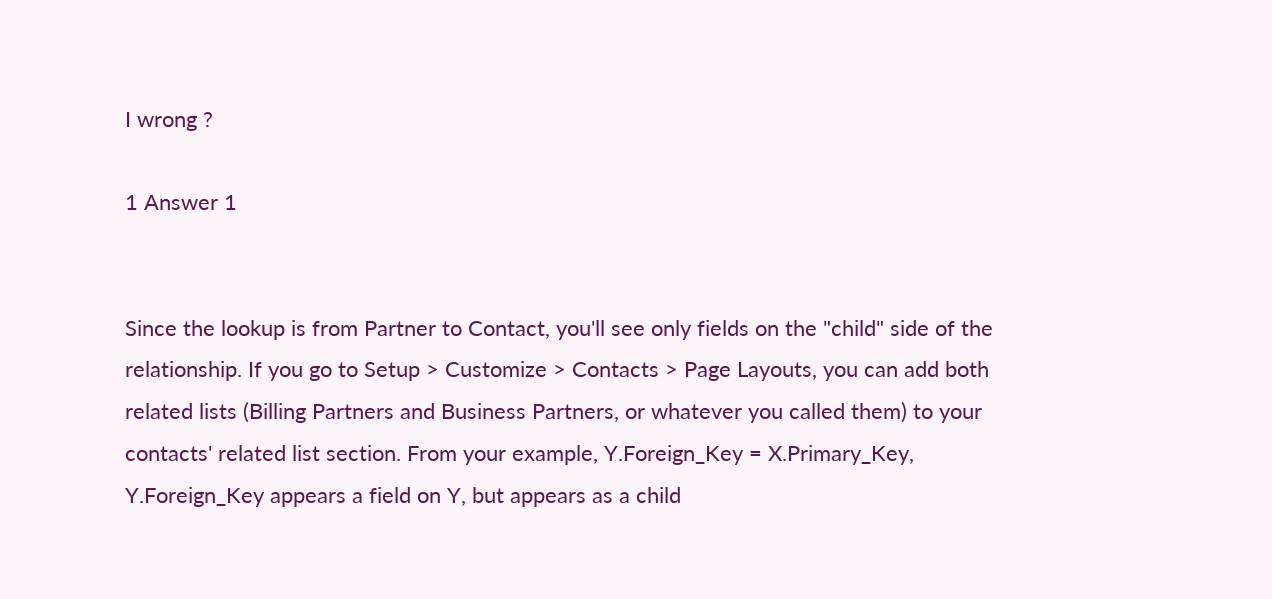I wrong ?

1 Answer 1


Since the lookup is from Partner to Contact, you'll see only fields on the "child" side of the relationship. If you go to Setup > Customize > Contacts > Page Layouts, you can add both related lists (Billing Partners and Business Partners, or whatever you called them) to your contacts' related list section. From your example, Y.Foreign_Key = X.Primary_Key, Y.Foreign_Key appears a field on Y, but appears as a child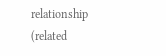relationship (related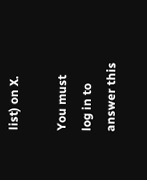list) on X.

You must log in to answer this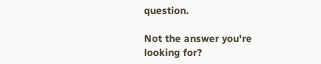question.

Not the answer you're looking for?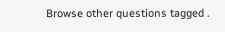Browse other questions tagged .